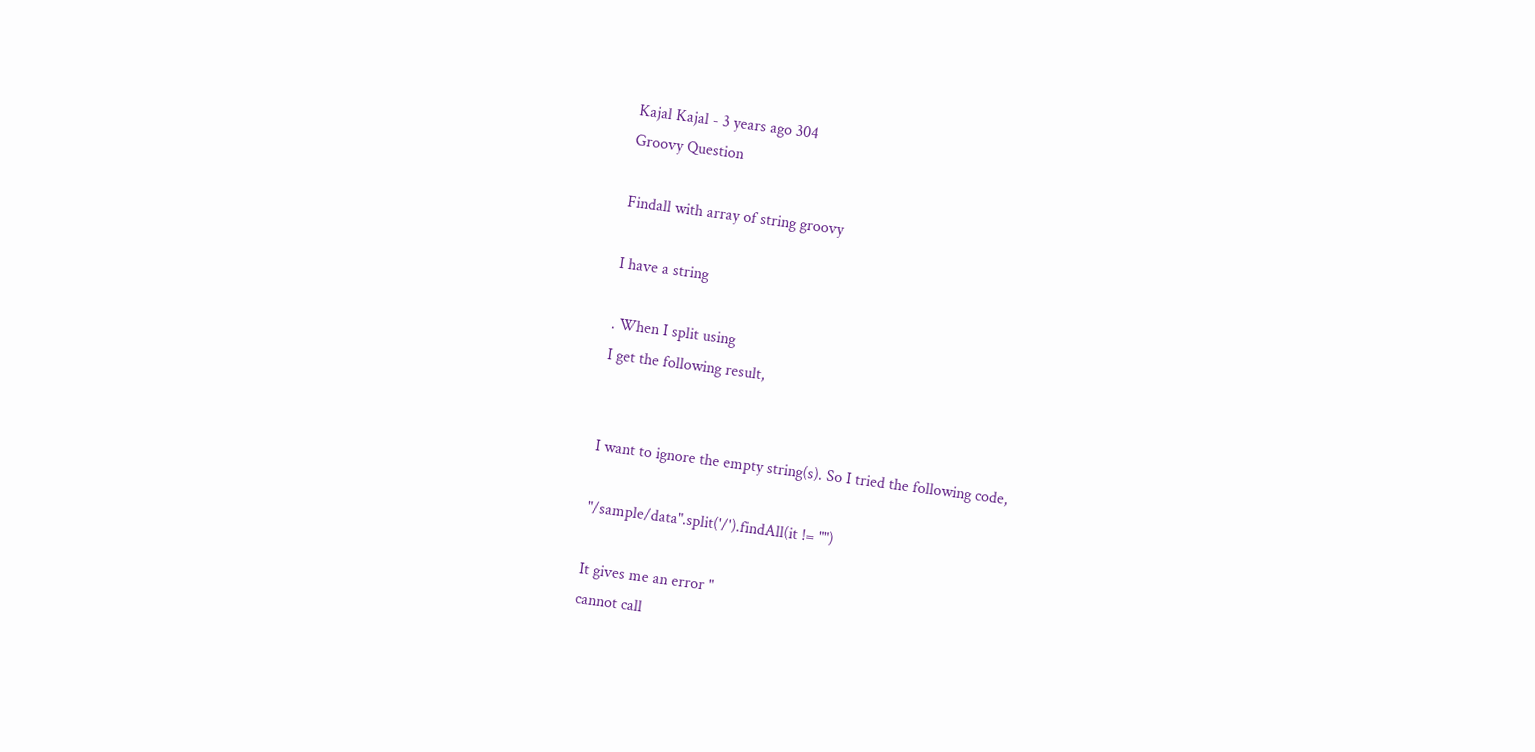Kajal Kajal - 3 years ago 304
Groovy Question

Findall with array of string groovy

I have a string

. When I split using
I get the following result,


I want to ignore the empty string(s). So I tried the following code,

"/sample/data".split('/').findAll(it != "")

It gives me an error "
cannot call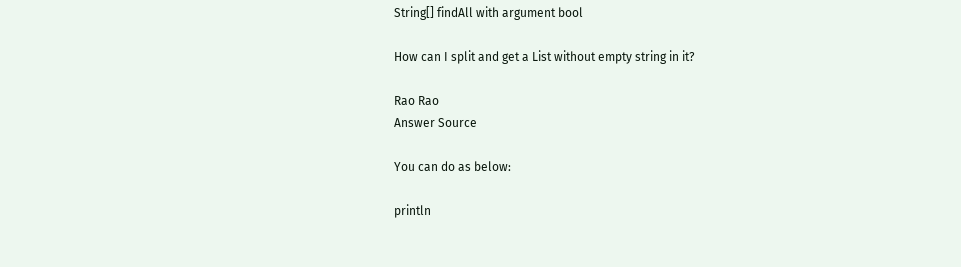String[] findAll with argument bool

How can I split and get a List without empty string in it?

Rao Rao
Answer Source

You can do as below:

println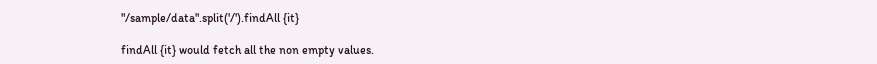"/sample/data".split('/').findAll {it}

findAll {it} would fetch all the non empty values.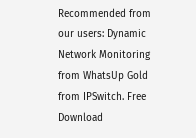Recommended from our users: Dynamic Network Monitoring from WhatsUp Gold from IPSwitch. Free Download